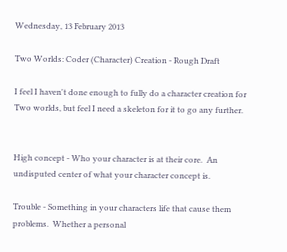Wednesday, 13 February 2013

Two Worlds: Coder (Character) Creation - Rough Draft

I feel I haven't done enough to fully do a character creation for Two worlds, but feel I need a skeleton for it to go any further.


High concept - Who your character is at their core.  An undisputed center of what your character concept is.

Trouble - Something in your characters life that cause them problems.  Whether a personal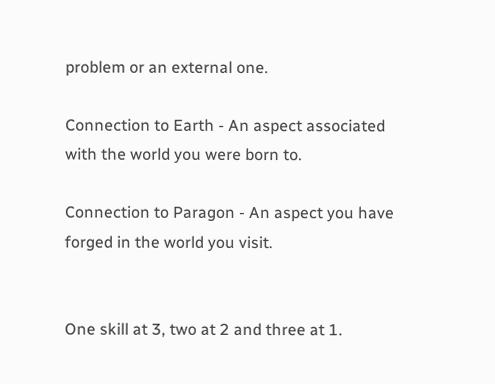problem or an external one.

Connection to Earth - An aspect associated with the world you were born to.

Connection to Paragon - An aspect you have forged in the world you visit.


One skill at 3, two at 2 and three at 1.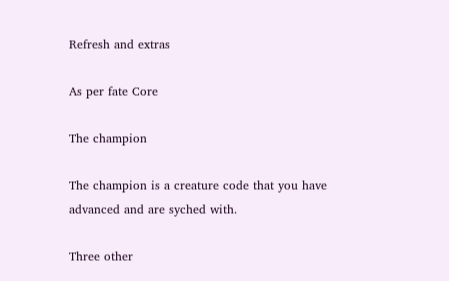Refresh and extras

As per fate Core

The champion

The champion is a creature code that you have advanced and are syched with.

Three other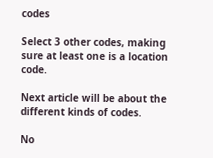codes

Select 3 other codes, making sure at least one is a location code.

Next article will be about the different kinds of codes.

No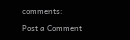comments:

Post a Comment